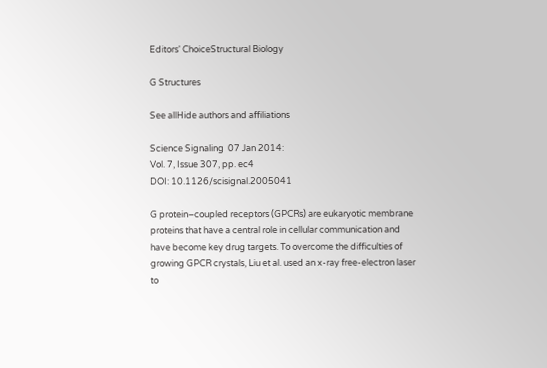Editors' ChoiceStructural Biology

G Structures

See allHide authors and affiliations

Science Signaling  07 Jan 2014:
Vol. 7, Issue 307, pp. ec4
DOI: 10.1126/scisignal.2005041

G protein–coupled receptors (GPCRs) are eukaryotic membrane proteins that have a central role in cellular communication and have become key drug targets. To overcome the difficulties of growing GPCR crystals, Liu et al. used an x-ray free-electron laser to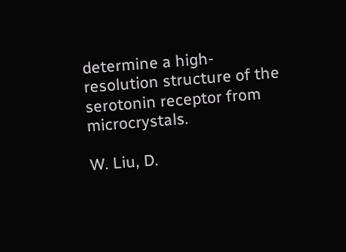determine a high-resolution structure of the serotonin receptor from microcrystals.

W. Liu, D.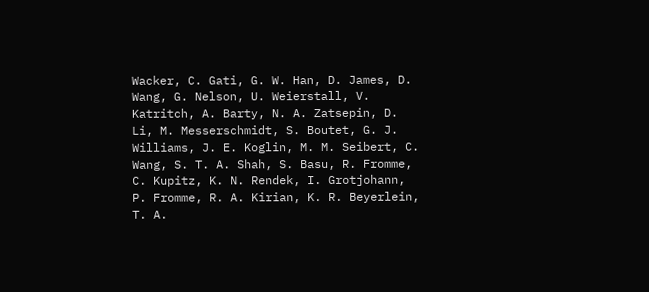Wacker, C. Gati, G. W. Han, D. James, D. Wang, G. Nelson, U. Weierstall, V. Katritch, A. Barty, N. A. Zatsepin, D. Li, M. Messerschmidt, S. Boutet, G. J. Williams, J. E. Koglin, M. M. Seibert, C. Wang, S. T. A. Shah, S. Basu, R. Fromme, C. Kupitz, K. N. Rendek, I. Grotjohann, P. Fromme, R. A. Kirian, K. R. Beyerlein, T. A.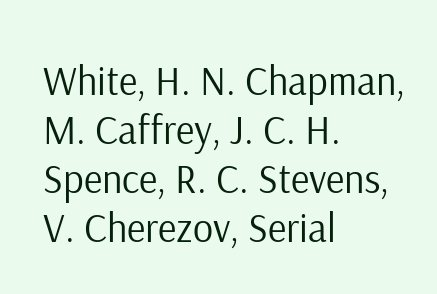White, H. N. Chapman, M. Caffrey, J. C. H. Spence, R. C. Stevens, V. Cherezov, Serial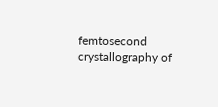femtosecond crystallography of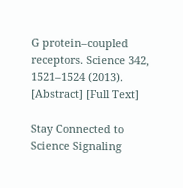G protein–coupled receptors. Science 342, 1521–1524 (2013). [Abstract] [Full Text]

Stay Connected to Science Signaling